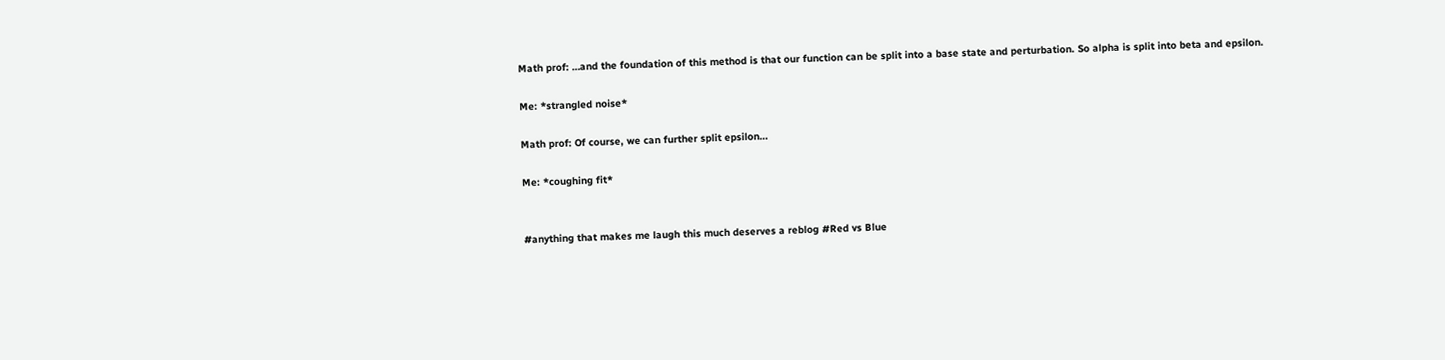Math prof: …and the foundation of this method is that our function can be split into a base state and perturbation. So alpha is split into beta and epsilon.

Me: *strangled noise*

Math prof: Of course, we can further split epsilon…

Me: *coughing fit*


#anything that makes me laugh this much deserves a reblog #Red vs Blue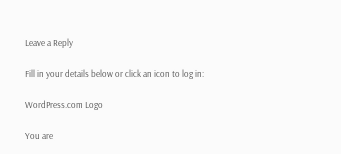Leave a Reply

Fill in your details below or click an icon to log in:

WordPress.com Logo

You are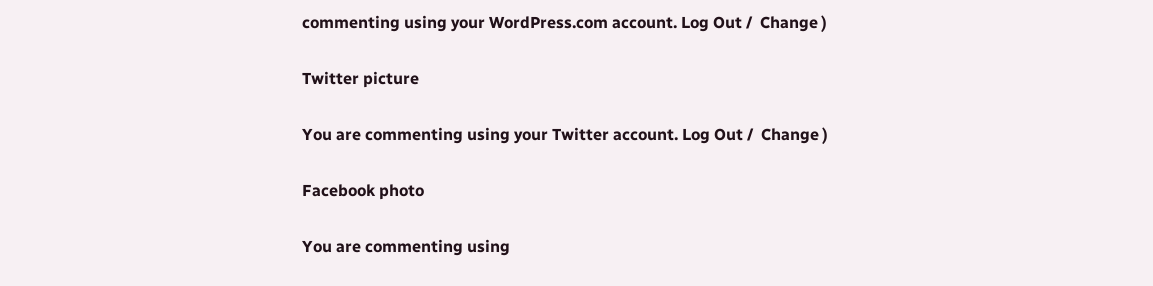commenting using your WordPress.com account. Log Out /  Change )

Twitter picture

You are commenting using your Twitter account. Log Out /  Change )

Facebook photo

You are commenting using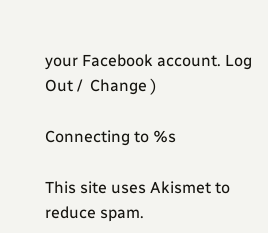your Facebook account. Log Out /  Change )

Connecting to %s

This site uses Akismet to reduce spam.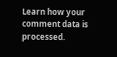Learn how your comment data is processed.